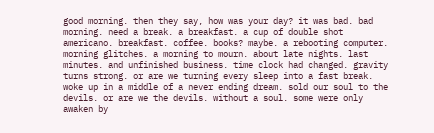good morning. then they say, how was your day? it was bad. bad morning. need a break. a breakfast. a cup of double shot americano. breakfast. coffee. books? maybe. a rebooting computer. morning glitches. a morning to mourn. about late nights. last minutes. and unfinished business. time clock had changed. gravity turns strong. or are we turning every sleep into a fast break. woke up in a middle of a never ending dream. sold our soul to the devils. or are we the devils. without a soul. some were only awaken by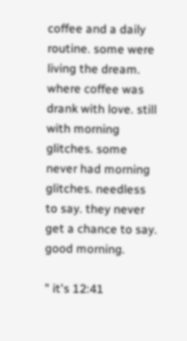coffee and a daily routine. some were living the dream. where coffee was drank with love. still with morning glitches. some never had morning glitches. needless to say. they never get a chance to say. good morning.

" it's 12:41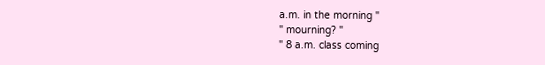a.m. in the morning "
" mourning? "
" 8 a.m. class coming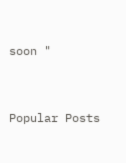soon "



Popular Posts